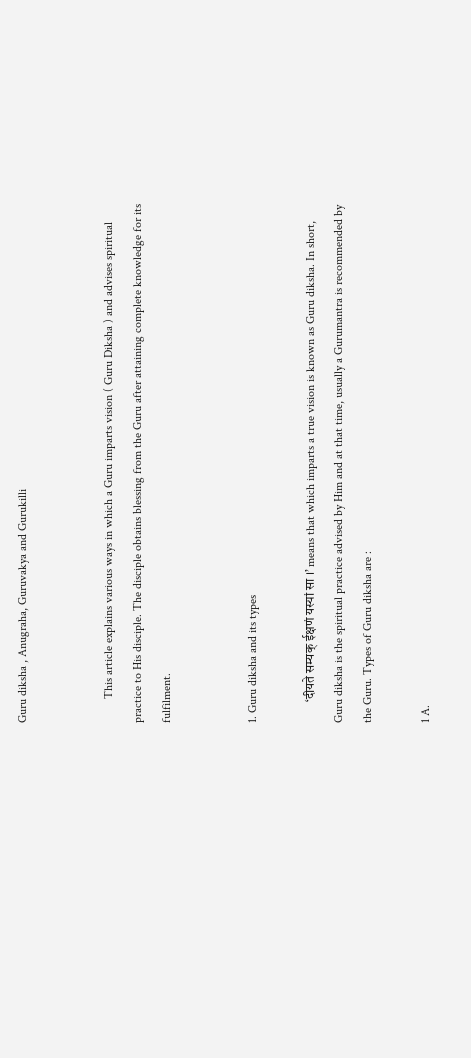Guru diksha , Anugraha, Guruvakya and Gurukilli


        This article explains various ways in which a Guru imparts vision ( Guru Diksha ) and advises spiritual practice to His disciple. The disciple obtains blessing from the Guru after attaining complete knowledge for its fulfilment.


1. Guru diksha and its types

        ‘दीयते सम्यक् ईक्षणं यस्यां सा ।’ means that which imparts a true vision is known as Guru diksha. In short, Guru diksha is the spiritual practice advised by Him and at that time, usually a Gurumantra is recommended by the Guru. Types of Guru diksha are :

1 A.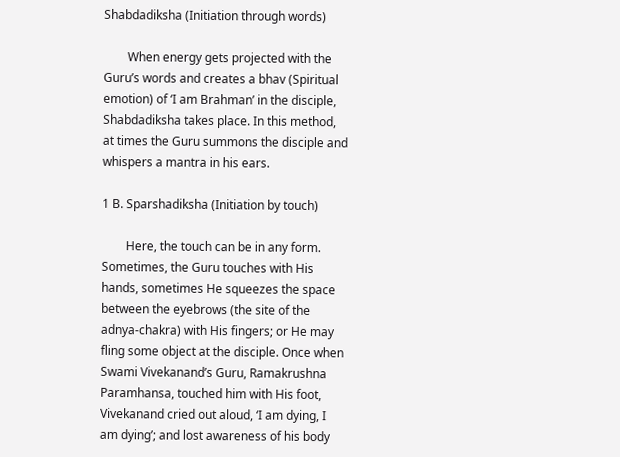Shabdadiksha (Initiation through words)

        When energy gets projected with the Guru’s words and creates a bhav (Spiritual emotion) of ‘I am Brahman’ in the disciple, Shabdadiksha takes place. In this method, at times the Guru summons the disciple and whispers a mantra in his ears.

1 B. Sparshadiksha (Initiation by touch)

        Here, the touch can be in any form. Sometimes, the Guru touches with His hands, sometimes He squeezes the space between the eyebrows (the site of the adnya-chakra) with His fingers; or He may fling some object at the disciple. Once when Swami Vivekanand’s Guru, Ramakrushna Paramhansa, touched him with His foot, Vivekanand cried out aloud, ‘I am dying, I am dying’; and lost awareness of his body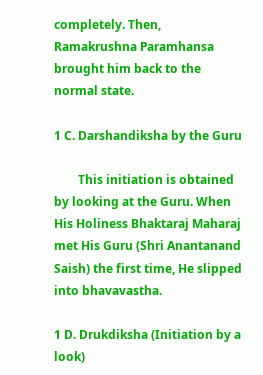completely. Then, Ramakrushna Paramhansa brought him back to the normal state.

1 C. Darshandiksha by the Guru

        This initiation is obtained by looking at the Guru. When His Holiness Bhaktaraj Maharaj met His Guru (Shri Anantanand Saish) the first time, He slipped into bhavavastha.

1 D. Drukdiksha (Initiation by a look)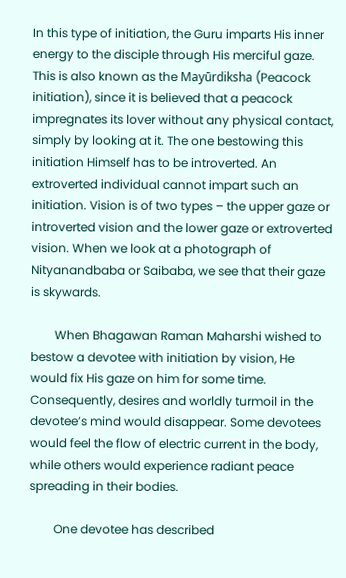In this type of initiation, the Guru imparts His inner energy to the disciple through His merciful gaze. This is also known as the Mayūrdiksha (Peacock initiation), since it is believed that a peacock impregnates its lover without any physical contact, simply by looking at it. The one bestowing this initiation Himself has to be introverted. An extroverted individual cannot impart such an initiation. Vision is of two types – the upper gaze or introverted vision and the lower gaze or extroverted vision. When we look at a photograph of Nityanandbaba or Saibaba, we see that their gaze is skywards.

        When Bhagawan Raman Maharshi wished to bestow a devotee with initiation by vision, He would fix His gaze on him for some time. Consequently, desires and worldly turmoil in the devotee’s mind would disappear. Some devotees would feel the flow of electric current in the body, while others would experience radiant peace spreading in their bodies.

        One devotee has described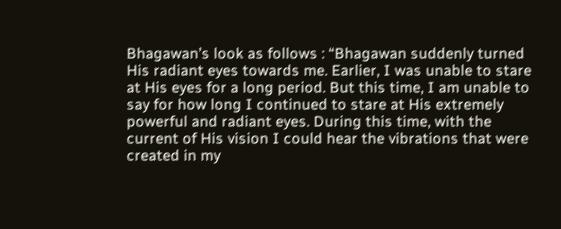Bhagawan’s look as follows : “Bhagawan suddenly turned His radiant eyes towards me. Earlier, I was unable to stare at His eyes for a long period. But this time, I am unable to say for how long I continued to stare at His extremely powerful and radiant eyes. During this time, with the current of His vision I could hear the vibrations that were created in my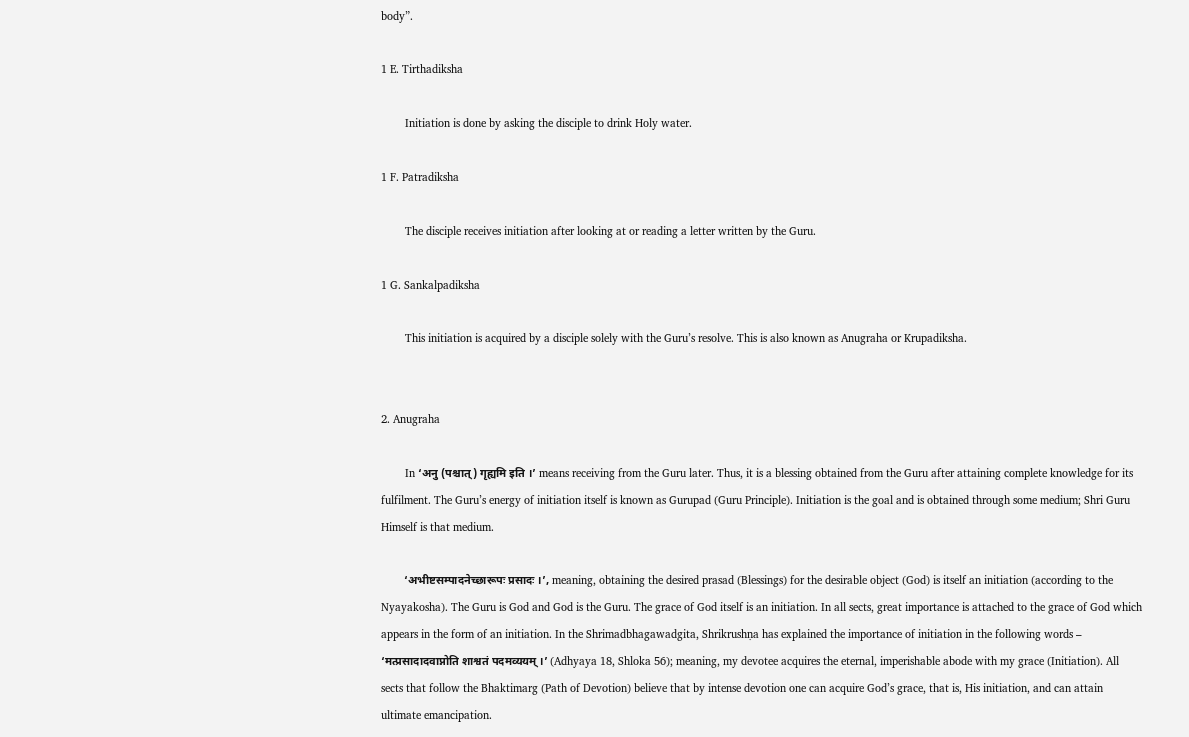body”.

1 E. Tirthadiksha

        Initiation is done by asking the disciple to drink Holy water.

1 F. Patradiksha

        The disciple receives initiation after looking at or reading a letter written by the Guru.

1 G. Sankalpadiksha

        This initiation is acquired by a disciple solely with the Guru’s resolve. This is also known as Anugraha or Krupadiksha.


2. Anugraha

        In ‘अनु (पश्चात्) गृह्यमि इति ।’ means receiving from the Guru later. Thus, it is a blessing obtained from the Guru after attaining complete knowledge for its fulfilment. The Guru’s energy of initiation itself is known as Gurupad (Guru Principle). Initiation is the goal and is obtained through some medium; Shri Guru Himself is that medium.

        ‘अभीष्टसम्पादनेच्छारूपः प्रसादः ।’, meaning, obtaining the desired prasad (Blessings) for the desirable object (God) is itself an initiation (according to the Nyayakosha). The Guru is God and God is the Guru. The grace of God itself is an initiation. In all sects, great importance is attached to the grace of God which appears in the form of an initiation. In the Shrimadbhagawadgita, Shrikrushṇa has explained the importance of initiation in the following words – ‘मत्प्रसादादवाप्नोति शाश्वतं पदमव्ययम् ।’ (Adhyaya 18, Shloka 56); meaning, my devotee acquires the eternal, imperishable abode with my grace (Initiation). All sects that follow the Bhaktimarg (Path of Devotion) believe that by intense devotion one can acquire God’s grace, that is, His initiation, and can attain ultimate emancipation.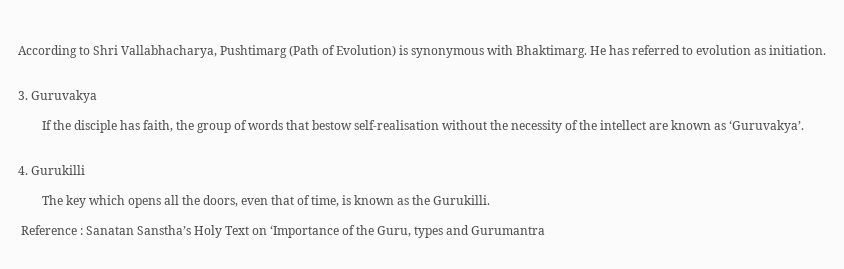According to Shri Vallabhacharya, Pushtimarg (Path of Evolution) is synonymous with Bhaktimarg. He has referred to evolution as initiation.


3. Guruvakya

        If the disciple has faith, the group of words that bestow self-realisation without the necessity of the intellect are known as ‘Guruvakya’.


4. Gurukilli

        The key which opens all the doors, even that of time, is known as the Gurukilli.

 Reference : Sanatan Sanstha’s Holy Text on ‘Importance of the Guru, types and Gurumantra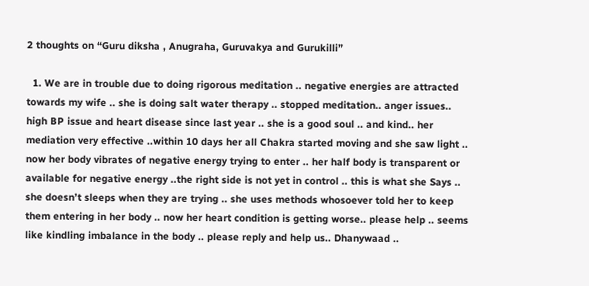2 thoughts on “Guru diksha , Anugraha, Guruvakya and Gurukilli”

  1. We are in trouble due to doing rigorous meditation .. negative energies are attracted towards my wife .. she is doing salt water therapy .. stopped meditation.. anger issues.. high BP issue and heart disease since last year .. she is a good soul .. and kind.. her mediation very effective ..within 10 days her all Chakra started moving and she saw light .. now her body vibrates of negative energy trying to enter .. her half body is transparent or available for negative energy ..the right side is not yet in control .. this is what she Says .. she doesn’t sleeps when they are trying .. she uses methods whosoever told her to keep them entering in her body .. now her heart condition is getting worse.. please help .. seems like kindling imbalance in the body .. please reply and help us.. Dhanywaad ..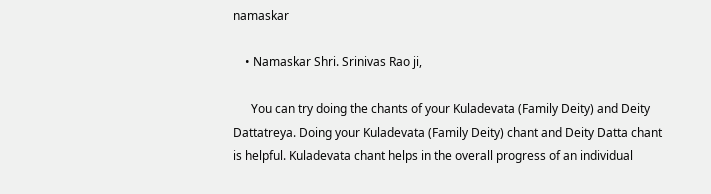namaskar

    • Namaskar Shri. Srinivas Rao ji,

      You can try doing the chants of your Kuladevata (Family Deity) and Deity Dattatreya. Doing your Kuladevata (Family Deity) chant and Deity Datta chant is helpful. Kuladevata chant helps in the overall progress of an individual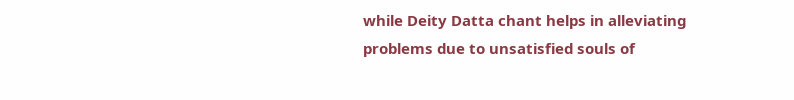while Deity Datta chant helps in alleviating problems due to unsatisfied souls of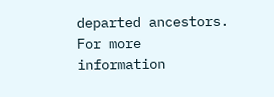departed ancestors. For more information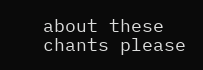about these chants please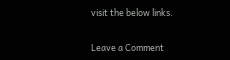visit the below links.


Leave a Comment